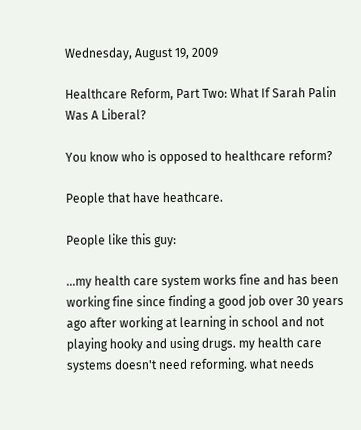Wednesday, August 19, 2009

Healthcare Reform, Part Two: What If Sarah Palin Was A Liberal?

You know who is opposed to healthcare reform?

People that have heathcare.

People like this guy:

…my health care system works fine and has been working fine since finding a good job over 30 years ago after working at learning in school and not playing hooky and using drugs. my health care systems doesn't need reforming. what needs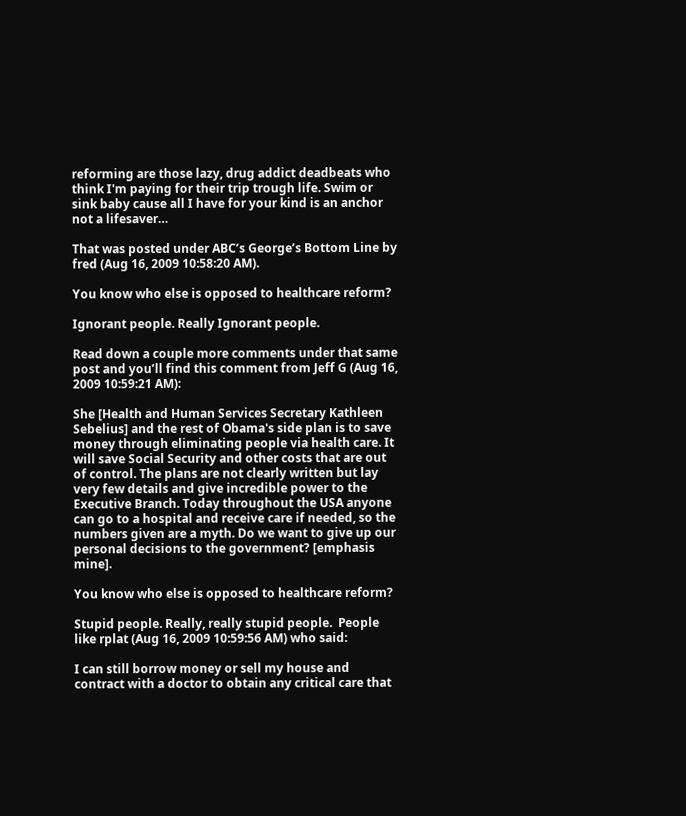reforming are those lazy, drug addict deadbeats who think I'm paying for their trip trough life. Swim or sink baby cause all I have for your kind is an anchor not a lifesaver…

That was posted under ABC’s George’s Bottom Line by fred (Aug 16, 2009 10:58:20 AM).

You know who else is opposed to healthcare reform?

Ignorant people. Really Ignorant people.

Read down a couple more comments under that same post and you’ll find this comment from Jeff G (Aug 16, 2009 10:59:21 AM):

She [Health and Human Services Secretary Kathleen Sebelius] and the rest of Obama's side plan is to save money through eliminating people via health care. It will save Social Security and other costs that are out of control. The plans are not clearly written but lay very few details and give incredible power to the Executive Branch. Today throughout the USA anyone can go to a hospital and receive care if needed, so the numbers given are a myth. Do we want to give up our personal decisions to the government? [emphasis mine].

You know who else is opposed to healthcare reform?

Stupid people. Really, really stupid people.  People like rplat (Aug 16, 2009 10:59:56 AM) who said:

I can still borrow money or sell my house and contract with a doctor to obtain any critical care that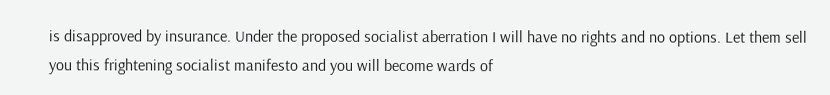is disapproved by insurance. Under the proposed socialist aberration I will have no rights and no options. Let them sell you this frightening socialist manifesto and you will become wards of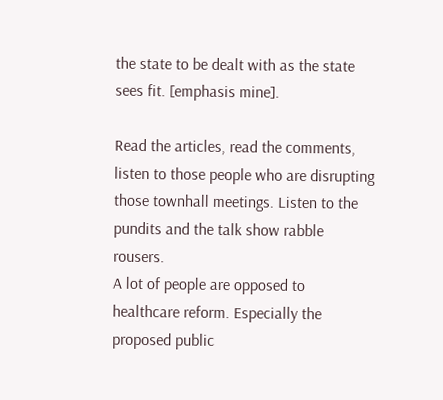the state to be dealt with as the state sees fit. [emphasis mine].

Read the articles, read the comments, listen to those people who are disrupting those townhall meetings. Listen to the pundits and the talk show rabble rousers.
A lot of people are opposed to healthcare reform. Especially the proposed public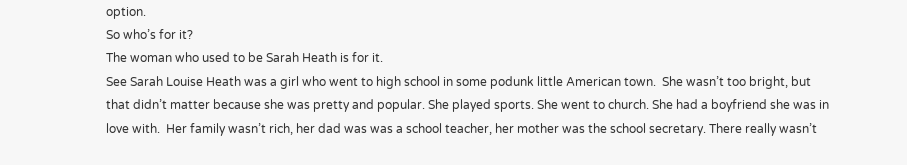option.
So who’s for it?
The woman who used to be Sarah Heath is for it.
See Sarah Louise Heath was a girl who went to high school in some podunk little American town.  She wasn’t too bright, but that didn’t matter because she was pretty and popular. She played sports. She went to church. She had a boyfriend she was in love with.  Her family wasn’t rich, her dad was was a school teacher, her mother was the school secretary. There really wasn’t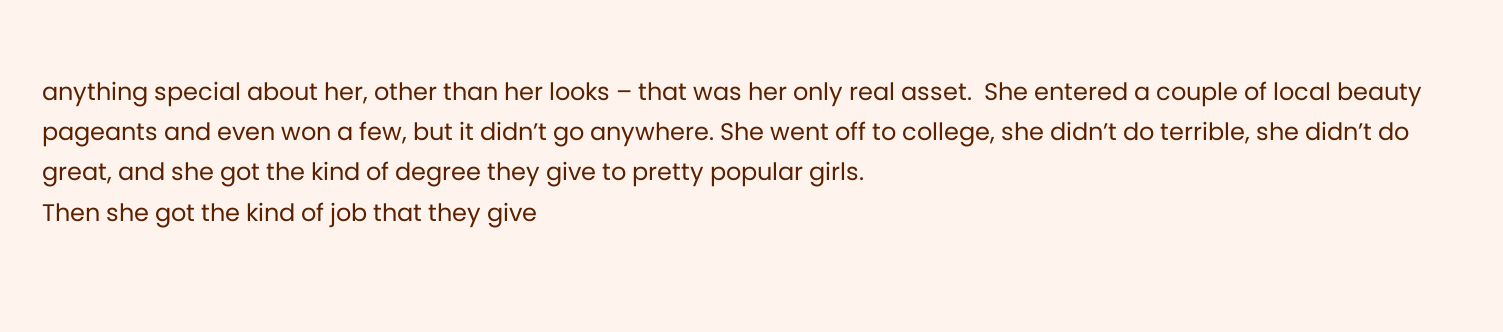anything special about her, other than her looks – that was her only real asset.  She entered a couple of local beauty pageants and even won a few, but it didn’t go anywhere. She went off to college, she didn’t do terrible, she didn’t do great, and she got the kind of degree they give to pretty popular girls.
Then she got the kind of job that they give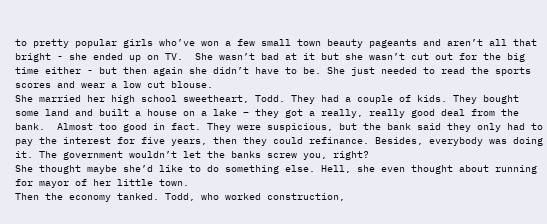to pretty popular girls who’ve won a few small town beauty pageants and aren’t all that bright - she ended up on TV.  She wasn’t bad at it but she wasn’t cut out for the big time either - but then again she didn’t have to be. She just needed to read the sports scores and wear a low cut blouse.
She married her high school sweetheart, Todd. They had a couple of kids. They bought some land and built a house on a lake – they got a really, really good deal from the bank.  Almost too good in fact. They were suspicious, but the bank said they only had to pay the interest for five years, then they could refinance. Besides, everybody was doing it. The government wouldn’t let the banks screw you, right?
She thought maybe she’d like to do something else. Hell, she even thought about running for mayor of her little town.
Then the economy tanked. Todd, who worked construction,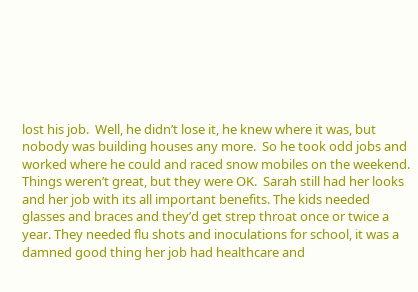lost his job.  Well, he didn’t lose it, he knew where it was, but nobody was building houses any more.  So he took odd jobs and worked where he could and raced snow mobiles on the weekend.  Things weren’t great, but they were OK.  Sarah still had her looks and her job with its all important benefits. The kids needed glasses and braces and they’d get strep throat once or twice a year. They needed flu shots and inoculations for school, it was a damned good thing her job had healthcare and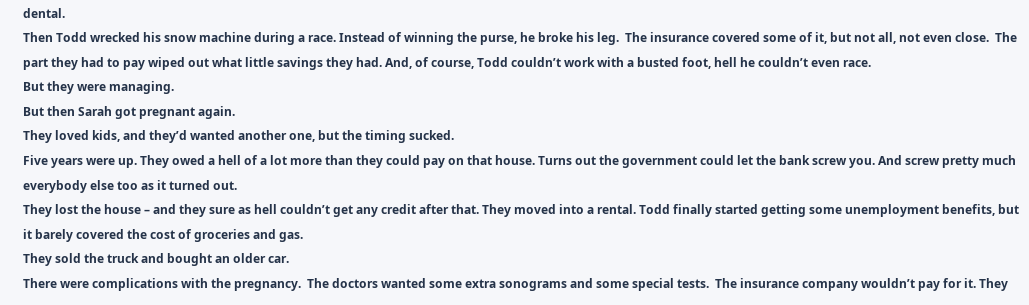dental.
Then Todd wrecked his snow machine during a race. Instead of winning the purse, he broke his leg.  The insurance covered some of it, but not all, not even close.  The part they had to pay wiped out what little savings they had. And, of course, Todd couldn’t work with a busted foot, hell he couldn’t even race.
But they were managing.
But then Sarah got pregnant again.
They loved kids, and they’d wanted another one, but the timing sucked.
Five years were up. They owed a hell of a lot more than they could pay on that house. Turns out the government could let the bank screw you. And screw pretty much everybody else too as it turned out.
They lost the house – and they sure as hell couldn’t get any credit after that. They moved into a rental. Todd finally started getting some unemployment benefits, but it barely covered the cost of groceries and gas.
They sold the truck and bought an older car.
There were complications with the pregnancy.  The doctors wanted some extra sonograms and some special tests.  The insurance company wouldn’t pay for it. They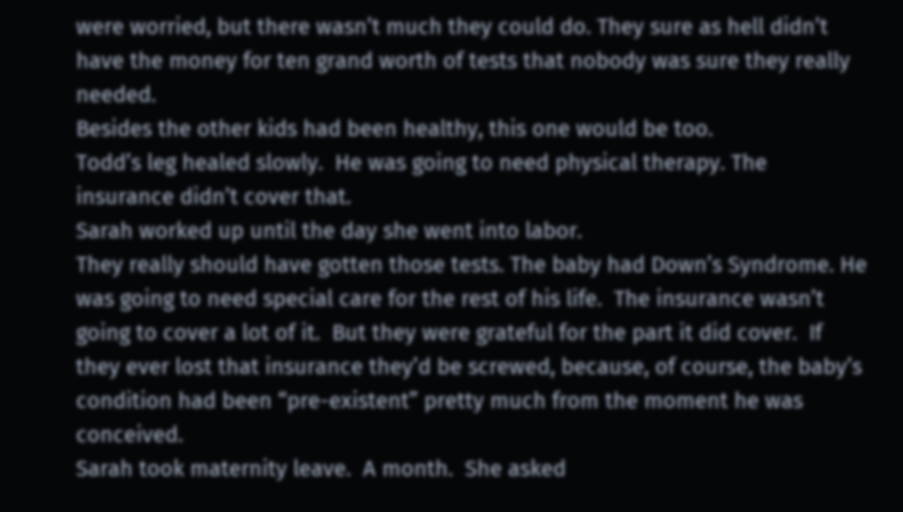were worried, but there wasn’t much they could do. They sure as hell didn’t have the money for ten grand worth of tests that nobody was sure they really needed.
Besides the other kids had been healthy, this one would be too.
Todd’s leg healed slowly.  He was going to need physical therapy. The insurance didn’t cover that.
Sarah worked up until the day she went into labor.
They really should have gotten those tests. The baby had Down’s Syndrome. He was going to need special care for the rest of his life.  The insurance wasn’t going to cover a lot of it.  But they were grateful for the part it did cover.  If they ever lost that insurance they’d be screwed, because, of course, the baby’s condition had been “pre-existent” pretty much from the moment he was conceived.
Sarah took maternity leave.  A month.  She asked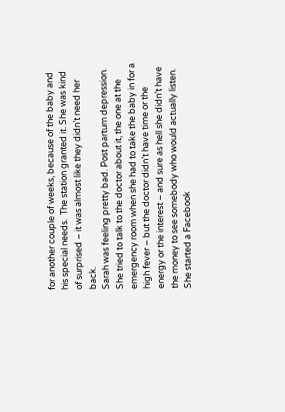for another couple of weeks, because of the baby and his special needs.  The station granted it. She was kind of surprised – it was almost like they didn’t need her back.
Sarah was feeling pretty bad. Post partum depression. She tried to talk to the doctor about it, the one at the emergency room when she had to take the baby in for a high fever – but the doctor didn’t have time or the energy or the interest – and sure as hell she didn’t have the money to see somebody who would actually listen.
She started a Facebook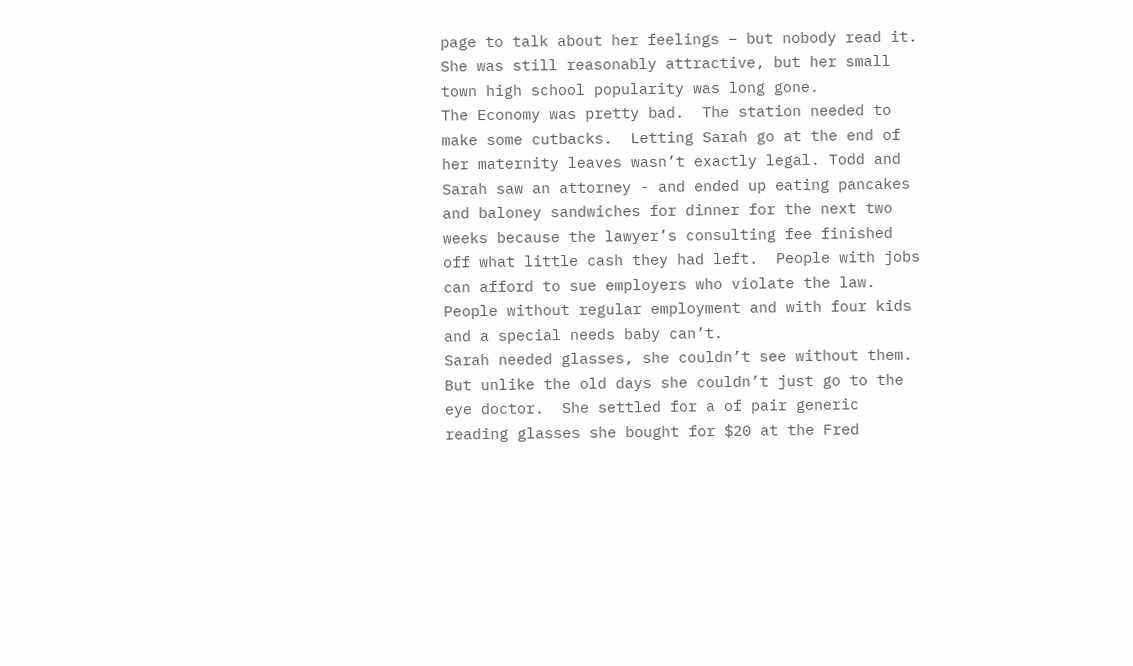page to talk about her feelings – but nobody read it. She was still reasonably attractive, but her small town high school popularity was long gone.
The Economy was pretty bad.  The station needed to make some cutbacks.  Letting Sarah go at the end of her maternity leaves wasn’t exactly legal. Todd and Sarah saw an attorney - and ended up eating pancakes and baloney sandwiches for dinner for the next two weeks because the lawyer’s consulting fee finished off what little cash they had left.  People with jobs can afford to sue employers who violate the law.  People without regular employment and with four kids and a special needs baby can’t.
Sarah needed glasses, she couldn’t see without them.  But unlike the old days she couldn’t just go to the eye doctor.  She settled for a of pair generic reading glasses she bought for $20 at the Fred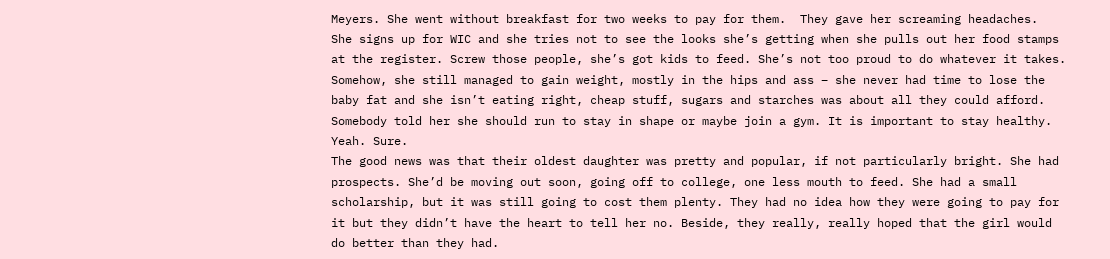Meyers. She went without breakfast for two weeks to pay for them.  They gave her screaming headaches.
She signs up for WIC and she tries not to see the looks she’s getting when she pulls out her food stamps at the register. Screw those people, she’s got kids to feed. She’s not too proud to do whatever it takes.
Somehow, she still managed to gain weight, mostly in the hips and ass – she never had time to lose the baby fat and she isn’t eating right, cheap stuff, sugars and starches was about all they could afford. Somebody told her she should run to stay in shape or maybe join a gym. It is important to stay healthy. Yeah. Sure.
The good news was that their oldest daughter was pretty and popular, if not particularly bright. She had prospects. She’d be moving out soon, going off to college, one less mouth to feed. She had a small scholarship, but it was still going to cost them plenty. They had no idea how they were going to pay for it but they didn’t have the heart to tell her no. Beside, they really, really hoped that the girl would do better than they had.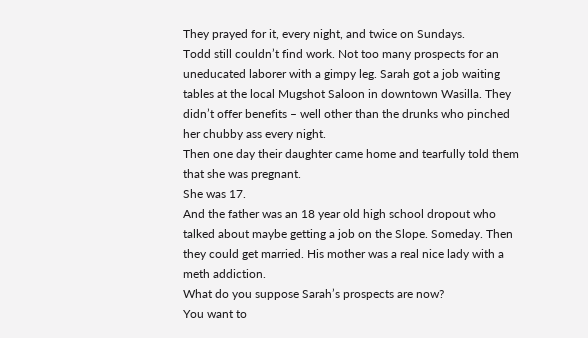They prayed for it, every night, and twice on Sundays.
Todd still couldn’t find work. Not too many prospects for an uneducated laborer with a gimpy leg. Sarah got a job waiting tables at the local Mugshot Saloon in downtown Wasilla. They didn’t offer benefits – well other than the drunks who pinched her chubby ass every night.
Then one day their daughter came home and tearfully told them that she was pregnant.
She was 17.
And the father was an 18 year old high school dropout who talked about maybe getting a job on the Slope. Someday. Then they could get married. His mother was a real nice lady with a meth addiction.
What do you suppose Sarah’s prospects are now?
You want to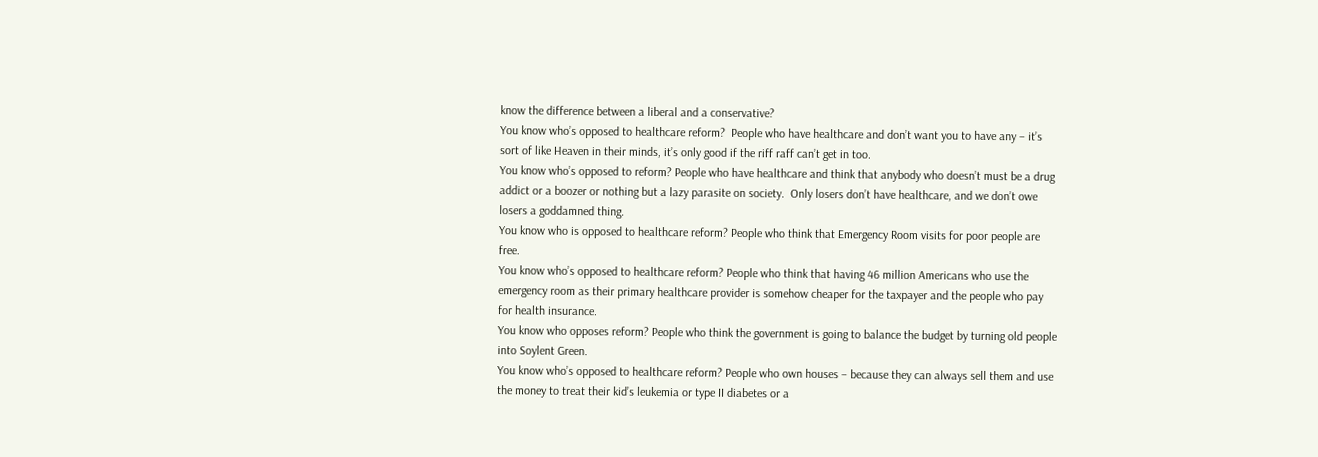know the difference between a liberal and a conservative?
You know who’s opposed to healthcare reform?  People who have healthcare and don’t want you to have any – it’s sort of like Heaven in their minds, it’s only good if the riff raff can’t get in too.
You know who’s opposed to reform? People who have healthcare and think that anybody who doesn’t must be a drug addict or a boozer or nothing but a lazy parasite on society.  Only losers don’t have healthcare, and we don’t owe losers a goddamned thing.
You know who is opposed to healthcare reform? People who think that Emergency Room visits for poor people are free.
You know who’s opposed to healthcare reform? People who think that having 46 million Americans who use the emergency room as their primary healthcare provider is somehow cheaper for the taxpayer and the people who pay for health insurance.
You know who opposes reform? People who think the government is going to balance the budget by turning old people into Soylent Green.
You know who’s opposed to healthcare reform? People who own houses – because they can always sell them and use the money to treat their kid’s leukemia or type II diabetes or a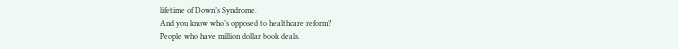lifetime of Down’s Syndrome.
And you know who’s opposed to healthcare reform?
People who have million dollar book deals.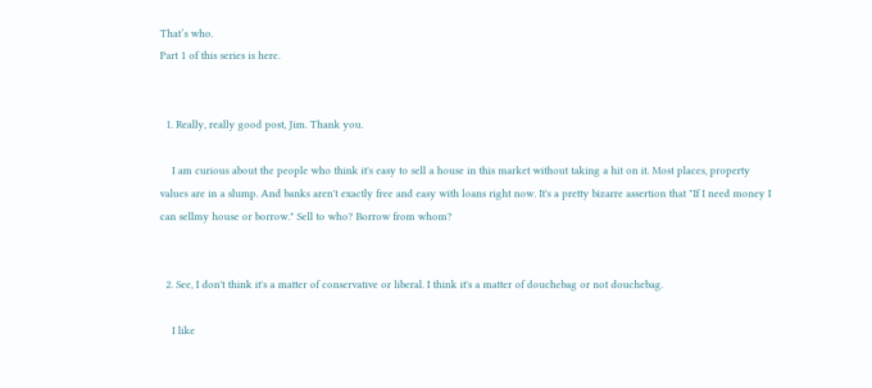That’s who.
Part 1 of this series is here.


  1. Really, really good post, Jim. Thank you.

    I am curious about the people who think it's easy to sell a house in this market without taking a hit on it. Most places, property values are in a slump. And banks aren't exactly free and easy with loans right now. It's a pretty bizarre assertion that "If I need money I can sellmy house or borrow." Sell to who? Borrow from whom?


  2. See, I don't think it's a matter of conservative or liberal. I think it's a matter of douchebag or not douchebag.

    I like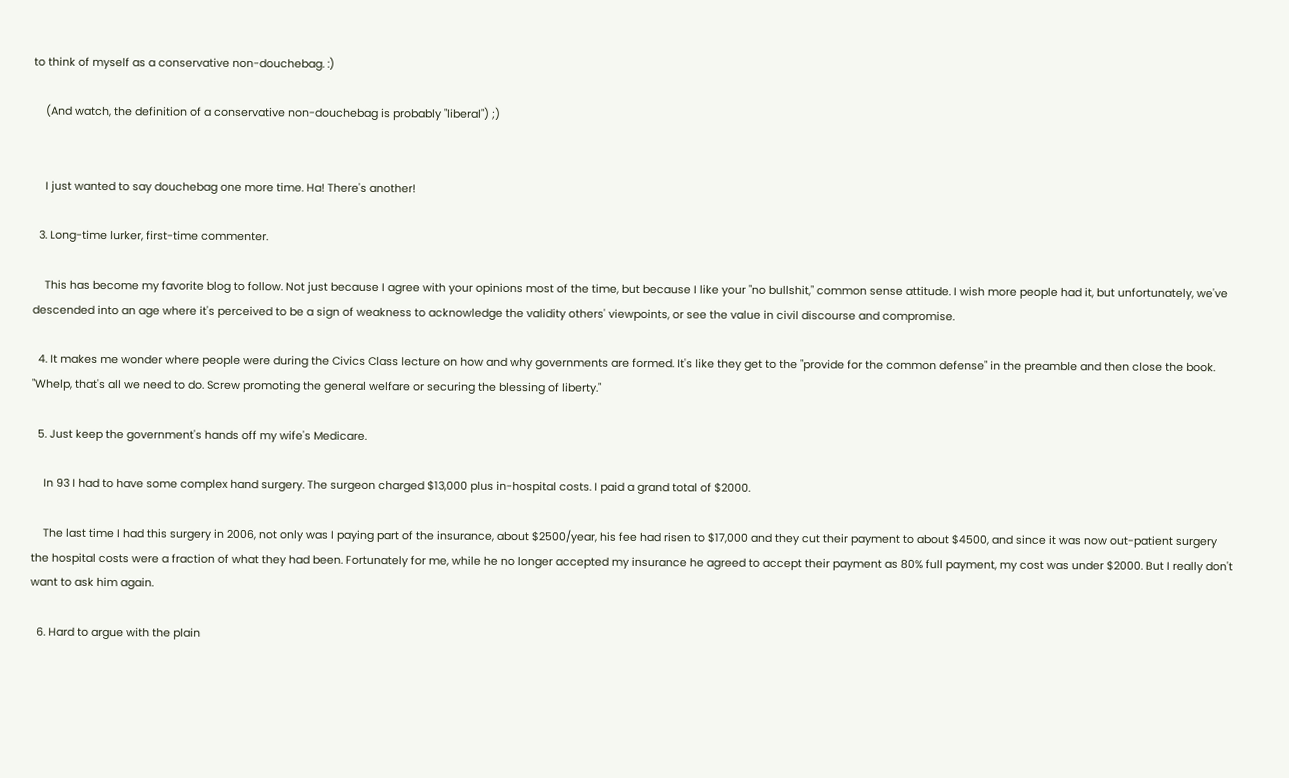to think of myself as a conservative non-douchebag. :)

    (And watch, the definition of a conservative non-douchebag is probably "liberal") ;)


    I just wanted to say douchebag one more time. Ha! There's another!

  3. Long-time lurker, first-time commenter.

    This has become my favorite blog to follow. Not just because I agree with your opinions most of the time, but because I like your "no bullshit," common sense attitude. I wish more people had it, but unfortunately, we've descended into an age where it's perceived to be a sign of weakness to acknowledge the validity others' viewpoints, or see the value in civil discourse and compromise.

  4. It makes me wonder where people were during the Civics Class lecture on how and why governments are formed. It's like they get to the "provide for the common defense" in the preamble and then close the book. "Whelp, that's all we need to do. Screw promoting the general welfare or securing the blessing of liberty."

  5. Just keep the government's hands off my wife's Medicare.

    In 93 I had to have some complex hand surgery. The surgeon charged $13,000 plus in-hospital costs. I paid a grand total of $2000.

    The last time I had this surgery in 2006, not only was I paying part of the insurance, about $2500/year, his fee had risen to $17,000 and they cut their payment to about $4500, and since it was now out-patient surgery the hospital costs were a fraction of what they had been. Fortunately for me, while he no longer accepted my insurance he agreed to accept their payment as 80% full payment, my cost was under $2000. But I really don't want to ask him again.

  6. Hard to argue with the plain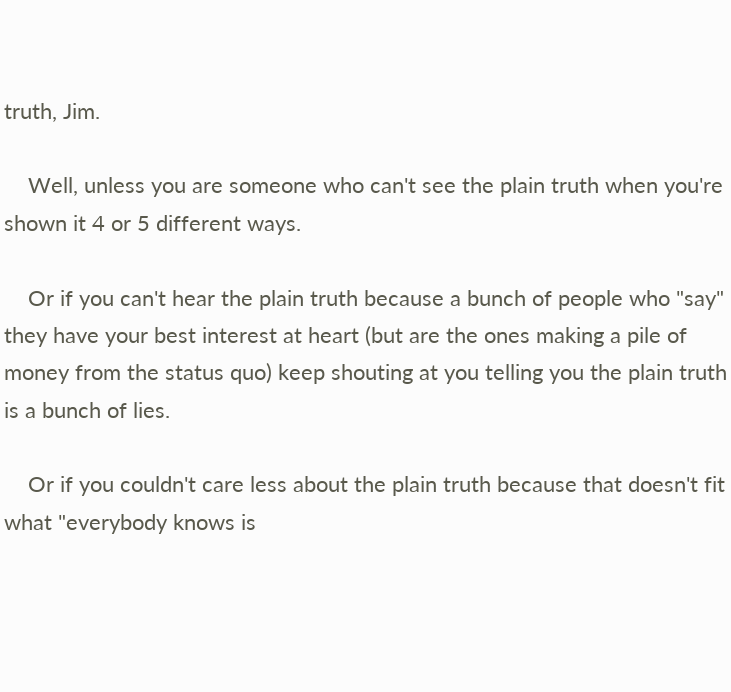truth, Jim.

    Well, unless you are someone who can't see the plain truth when you're shown it 4 or 5 different ways.

    Or if you can't hear the plain truth because a bunch of people who "say" they have your best interest at heart (but are the ones making a pile of money from the status quo) keep shouting at you telling you the plain truth is a bunch of lies.

    Or if you couldn't care less about the plain truth because that doesn't fit what "everybody knows is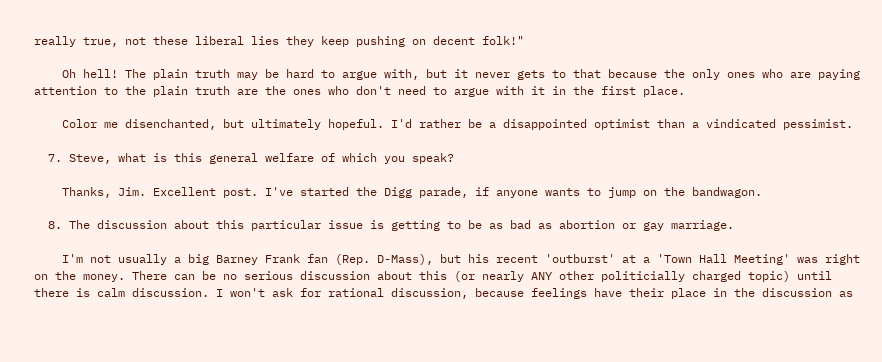really true, not these liberal lies they keep pushing on decent folk!"

    Oh hell! The plain truth may be hard to argue with, but it never gets to that because the only ones who are paying attention to the plain truth are the ones who don't need to argue with it in the first place.

    Color me disenchanted, but ultimately hopeful. I'd rather be a disappointed optimist than a vindicated pessimist.

  7. Steve, what is this general welfare of which you speak?

    Thanks, Jim. Excellent post. I've started the Digg parade, if anyone wants to jump on the bandwagon.

  8. The discussion about this particular issue is getting to be as bad as abortion or gay marriage.

    I'm not usually a big Barney Frank fan (Rep. D-Mass), but his recent 'outburst' at a 'Town Hall Meeting' was right on the money. There can be no serious discussion about this (or nearly ANY other politicially charged topic) until there is calm discussion. I won't ask for rational discussion, because feelings have their place in the discussion as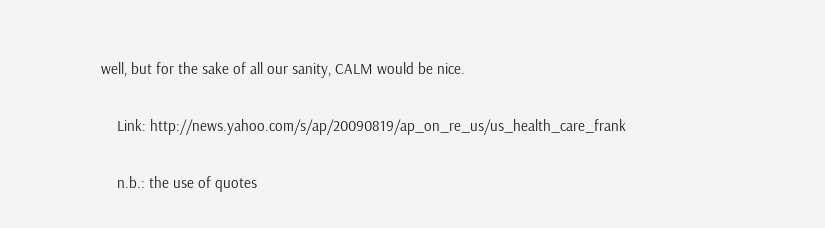well, but for the sake of all our sanity, CALM would be nice.

    Link: http://news.yahoo.com/s/ap/20090819/ap_on_re_us/us_health_care_frank

    n.b.: the use of quotes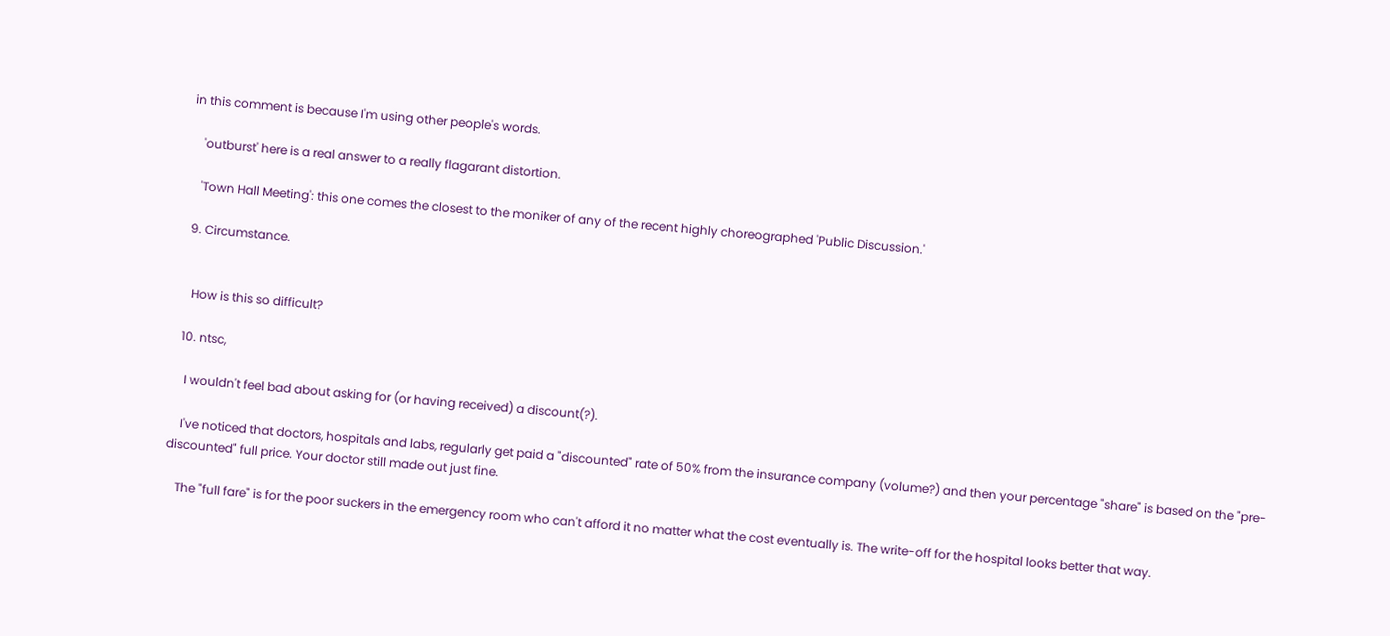in this comment is because I'm using other people's words.

    'outburst' here is a real answer to a really flagarant distortion.

    'Town Hall Meeting': this one comes the closest to the moniker of any of the recent highly choreographed 'Public Discussion.'

  9. Circumstance.


    How is this so difficult?

  10. ntsc,

    I wouldn't feel bad about asking for (or having received) a discount(?).

    I've noticed that doctors, hospitals and labs, regularly get paid a "discounted" rate of 50% from the insurance company (volume?) and then your percentage "share" is based on the "pre-discounted" full price. Your doctor still made out just fine.

    The "full fare" is for the poor suckers in the emergency room who can't afford it no matter what the cost eventually is. The write-off for the hospital looks better that way.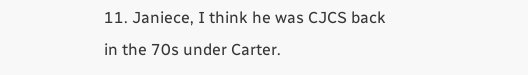11. Janiece, I think he was CJCS back in the 70s under Carter.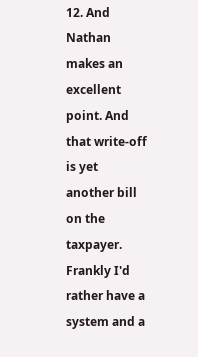12. And Nathan makes an excellent point. And that write-off is yet another bill on the taxpayer. Frankly I'd rather have a system and a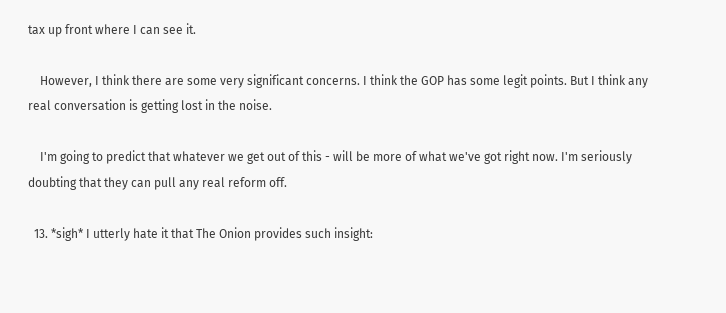tax up front where I can see it.

    However, I think there are some very significant concerns. I think the GOP has some legit points. But I think any real conversation is getting lost in the noise.

    I'm going to predict that whatever we get out of this - will be more of what we've got right now. I'm seriously doubting that they can pull any real reform off.

  13. *sigh* I utterly hate it that The Onion provides such insight: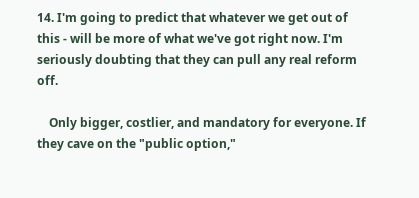14. I'm going to predict that whatever we get out of this - will be more of what we've got right now. I'm seriously doubting that they can pull any real reform off.

    Only bigger, costlier, and mandatory for everyone. If they cave on the "public option,"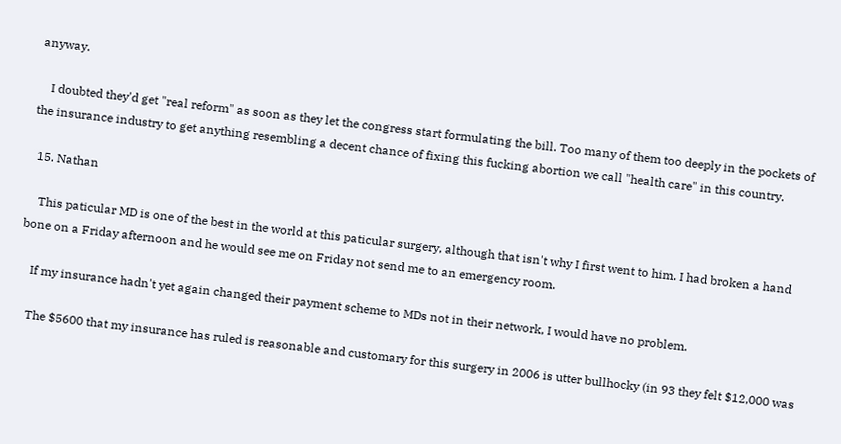anyway.

    I doubted they'd get "real reform" as soon as they let the congress start formulating the bill. Too many of them too deeply in the pockets of the insurance industry to get anything resembling a decent chance of fixing this fucking abortion we call "health care" in this country.

  15. Nathan

    This paticular MD is one of the best in the world at this paticular surgery, although that isn't why I first went to him. I had broken a hand bone on a Friday afternoon and he would see me on Friday not send me to an emergency room.

    If my insurance hadn't yet again changed their payment scheme to MDs not in their network, I would have no problem.

    The $5600 that my insurance has ruled is reasonable and customary for this surgery in 2006 is utter bullhocky (in 93 they felt $12,000 was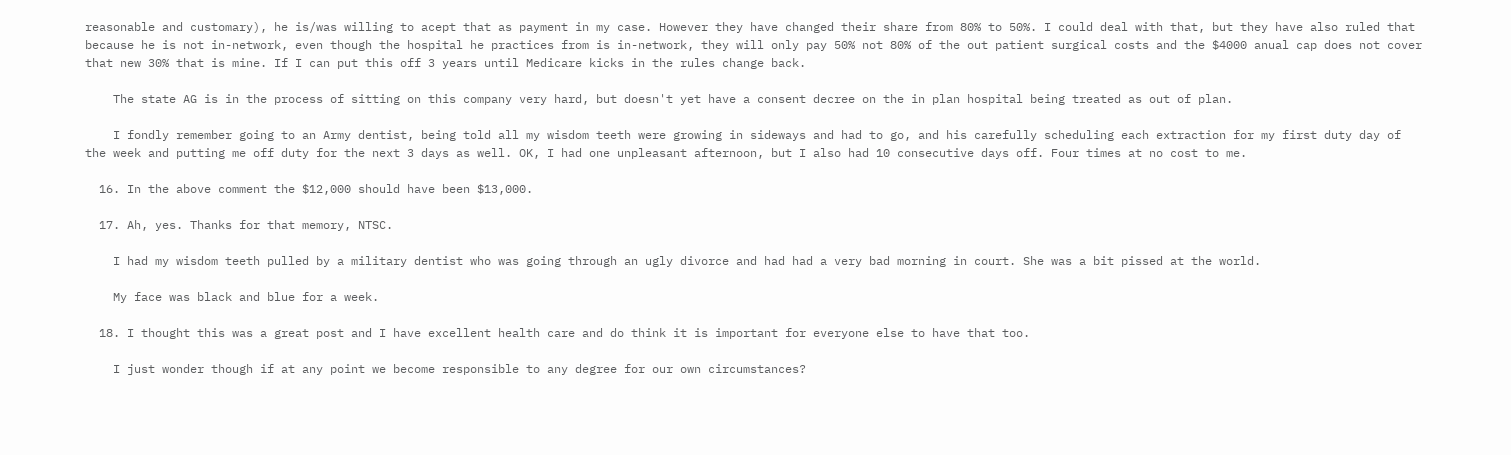reasonable and customary), he is/was willing to acept that as payment in my case. However they have changed their share from 80% to 50%. I could deal with that, but they have also ruled that because he is not in-network, even though the hospital he practices from is in-network, they will only pay 50% not 80% of the out patient surgical costs and the $4000 anual cap does not cover that new 30% that is mine. If I can put this off 3 years until Medicare kicks in the rules change back.

    The state AG is in the process of sitting on this company very hard, but doesn't yet have a consent decree on the in plan hospital being treated as out of plan.

    I fondly remember going to an Army dentist, being told all my wisdom teeth were growing in sideways and had to go, and his carefully scheduling each extraction for my first duty day of the week and putting me off duty for the next 3 days as well. OK, I had one unpleasant afternoon, but I also had 10 consecutive days off. Four times at no cost to me.

  16. In the above comment the $12,000 should have been $13,000.

  17. Ah, yes. Thanks for that memory, NTSC.

    I had my wisdom teeth pulled by a military dentist who was going through an ugly divorce and had had a very bad morning in court. She was a bit pissed at the world.

    My face was black and blue for a week.

  18. I thought this was a great post and I have excellent health care and do think it is important for everyone else to have that too.

    I just wonder though if at any point we become responsible to any degree for our own circumstances?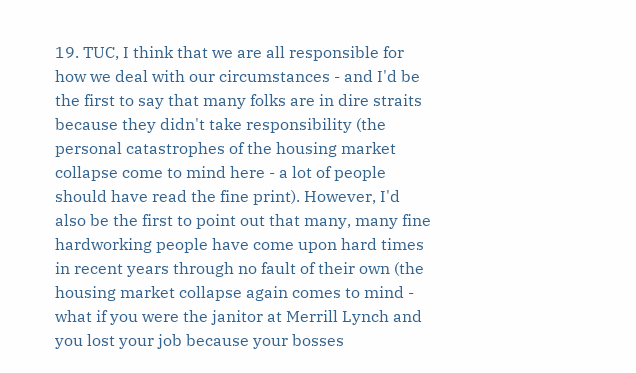19. TUC, I think that we are all responsible for how we deal with our circumstances - and I'd be the first to say that many folks are in dire straits because they didn't take responsibility (the personal catastrophes of the housing market collapse come to mind here - a lot of people should have read the fine print). However, I'd also be the first to point out that many, many fine hardworking people have come upon hard times in recent years through no fault of their own (the housing market collapse again comes to mind - what if you were the janitor at Merrill Lynch and you lost your job because your bosses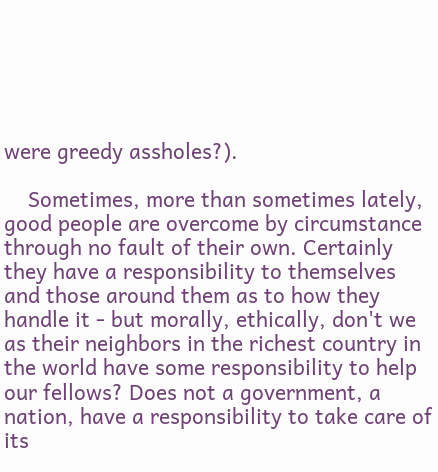were greedy assholes?).

    Sometimes, more than sometimes lately, good people are overcome by circumstance through no fault of their own. Certainly they have a responsibility to themselves and those around them as to how they handle it - but morally, ethically, don't we as their neighbors in the richest country in the world have some responsibility to help our fellows? Does not a government, a nation, have a responsibility to take care of its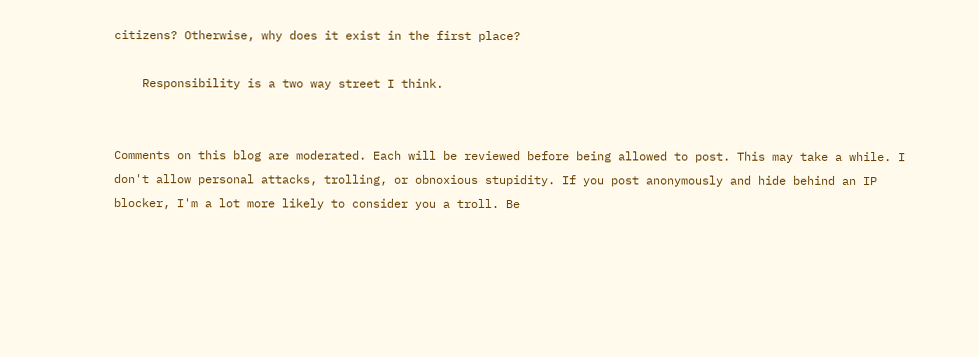citizens? Otherwise, why does it exist in the first place?

    Responsibility is a two way street I think.


Comments on this blog are moderated. Each will be reviewed before being allowed to post. This may take a while. I don't allow personal attacks, trolling, or obnoxious stupidity. If you post anonymously and hide behind an IP blocker, I'm a lot more likely to consider you a troll. Be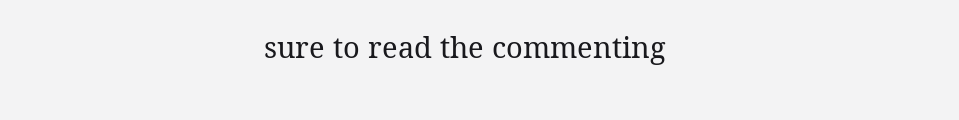sure to read the commenting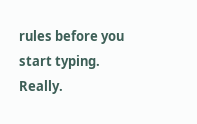rules before you start typing. Really.